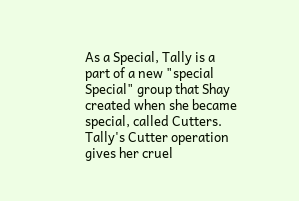As a Special, Tally is a part of a new "special Special" group that Shay created when she became special, called Cutters. Tally's Cutter operation gives her cruel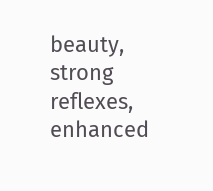beauty, strong reflexes, enhanced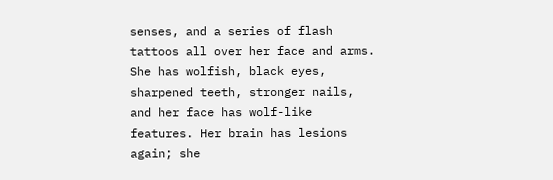senses, and a series of flash tattoos all over her face and arms. She has wolfish, black eyes, sharpened teeth, stronger nails, and her face has wolf-like features. Her brain has lesions again; she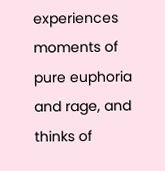experiences moments of pure euphoria and rage, and thinks of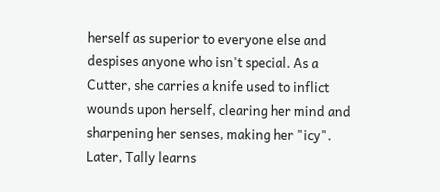herself as superior to everyone else and despises anyone who isn't special. As a Cutter, she carries a knife used to inflict wounds upon herself, clearing her mind and sharpening her senses, making her "icy". Later, Tally learns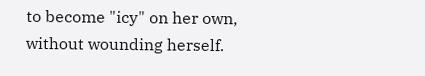to become "icy" on her own, without wounding herself.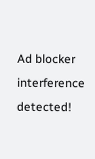Ad blocker interference detected!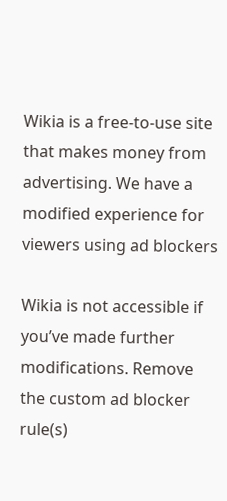Wikia is a free-to-use site that makes money from advertising. We have a modified experience for viewers using ad blockers

Wikia is not accessible if you’ve made further modifications. Remove the custom ad blocker rule(s)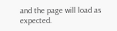and the page will load as expected.